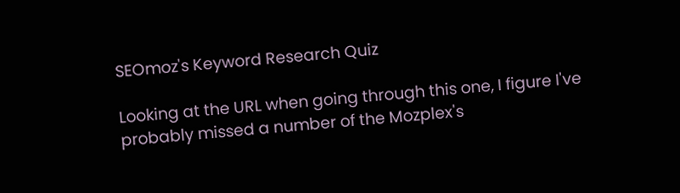SEOmoz's Keyword Research Quiz

Looking at the URL when going through this one, I figure I've probably missed a number of the Mozplex's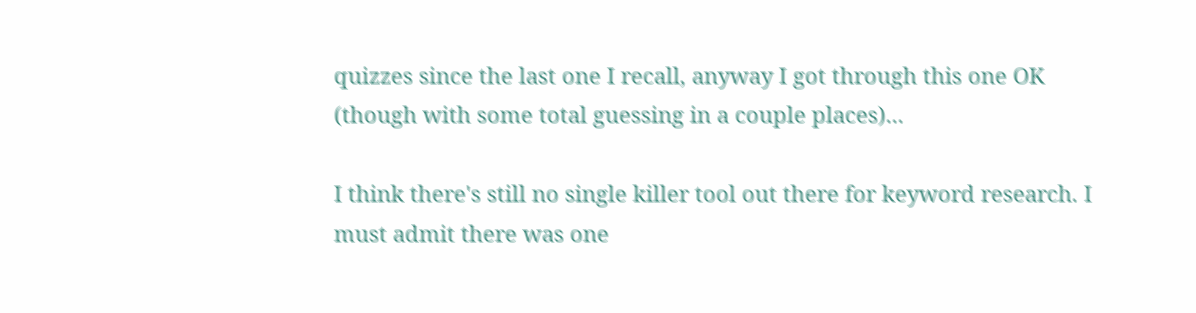quizzes since the last one I recall, anyway I got through this one OK (though with some total guessing in a couple places)...

I think there's still no single killer tool out there for keyword research. I must admit there was one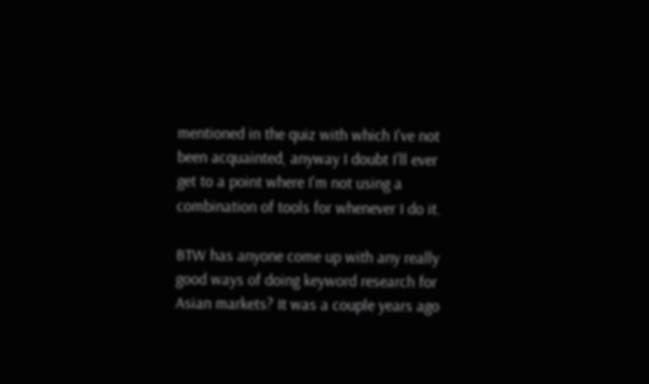mentioned in the quiz with which I've not been acquainted, anyway I doubt I'll ever get to a point where I'm not using a combination of tools for whenever I do it.

BTW has anyone come up with any really good ways of doing keyword research for Asian markets? It was a couple years ago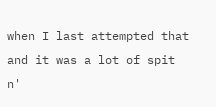when I last attempted that and it was a lot of spit n'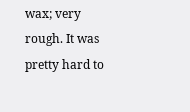wax; very rough. It was pretty hard to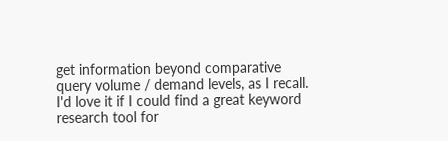get information beyond comparative query volume / demand levels, as I recall. I'd love it if I could find a great keyword research tool for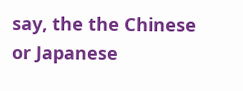say, the the Chinese or Japanese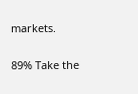markets.

89% Take the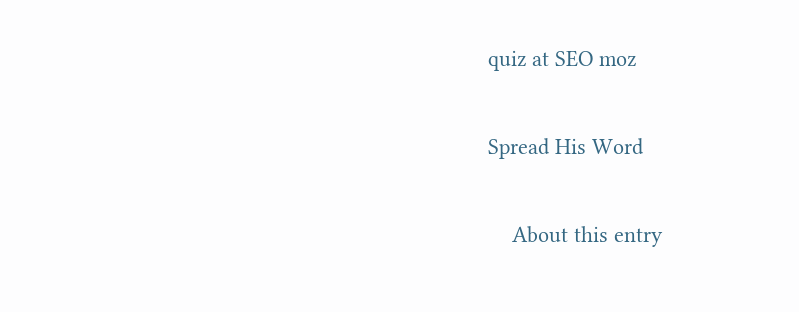quiz at SEO moz

Spread His Word

    About this entry